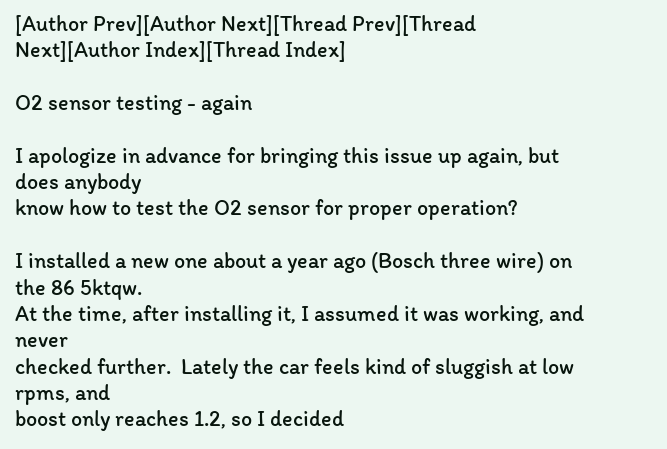[Author Prev][Author Next][Thread Prev][Thread Next][Author Index][Thread Index]

O2 sensor testing - again

I apologize in advance for bringing this issue up again, but does anybody
know how to test the O2 sensor for proper operation?

I installed a new one about a year ago (Bosch three wire) on the 86 5ktqw.
At the time, after installing it, I assumed it was working, and never
checked further.  Lately the car feels kind of sluggish at low rpms, and
boost only reaches 1.2, so I decided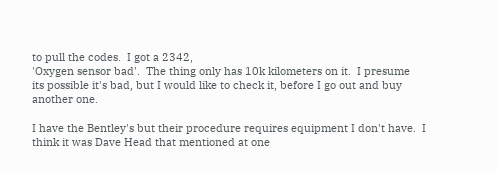to pull the codes.  I got a 2342,
'Oxygen sensor bad'.  The thing only has 10k kilometers on it.  I presume
its possible it's bad, but I would like to check it, before I go out and buy
another one.

I have the Bentley's but their procedure requires equipment I don't have.  I
think it was Dave Head that mentioned at one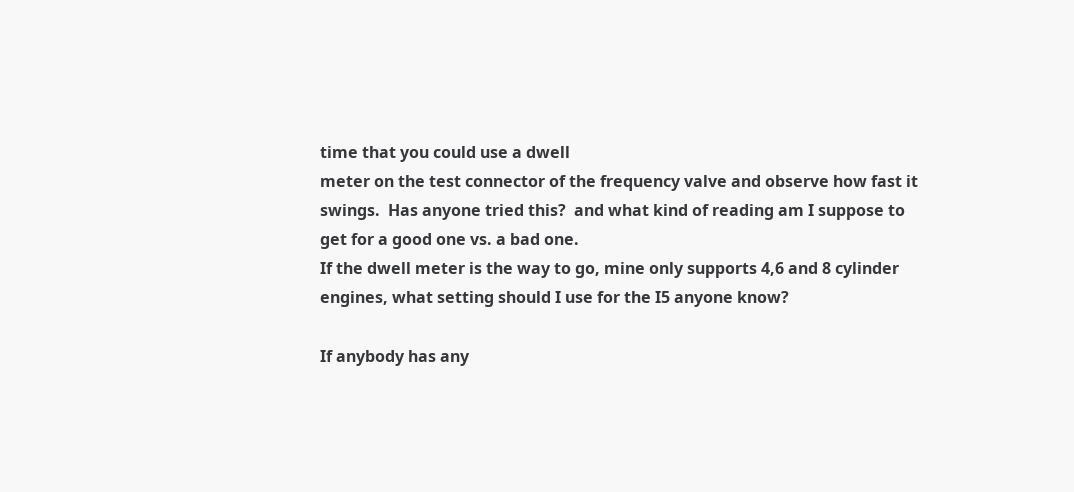time that you could use a dwell
meter on the test connector of the frequency valve and observe how fast it
swings.  Has anyone tried this?  and what kind of reading am I suppose to
get for a good one vs. a bad one.
If the dwell meter is the way to go, mine only supports 4,6 and 8 cylinder
engines, what setting should I use for the I5 anyone know?

If anybody has any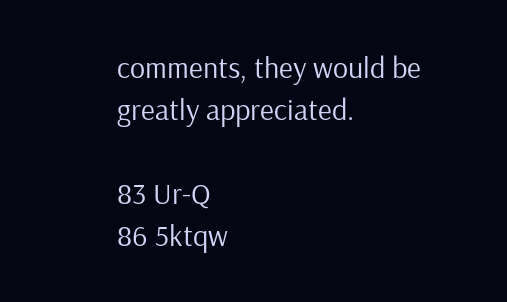comments, they would be greatly appreciated.

83 Ur-Q
86 5ktqw